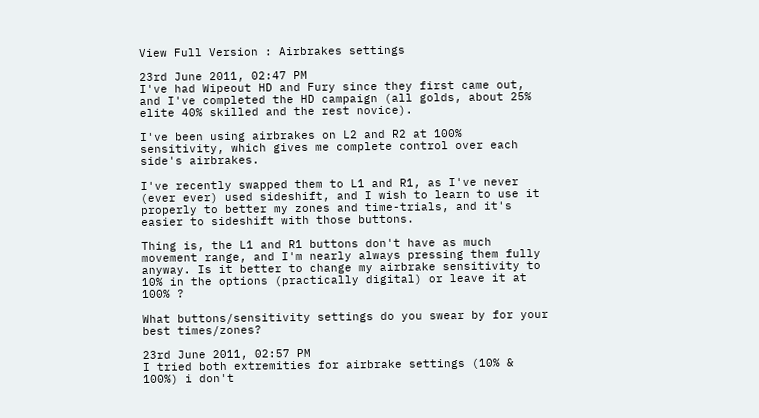View Full Version : Airbrakes settings

23rd June 2011, 02:47 PM
I've had Wipeout HD and Fury since they first came out, and I've completed the HD campaign (all golds, about 25% elite 40% skilled and the rest novice).

I've been using airbrakes on L2 and R2 at 100% sensitivity, which gives me complete control over each side's airbrakes.

I've recently swapped them to L1 and R1, as I've never (ever ever) used sideshift, and I wish to learn to use it properly to better my zones and time-trials, and it's easier to sideshift with those buttons.

Thing is, the L1 and R1 buttons don't have as much movement range, and I'm nearly always pressing them fully anyway. Is it better to change my airbrake sensitivity to 10% in the options (practically digital) or leave it at 100% ?

What buttons/sensitivity settings do you swear by for your best times/zones?

23rd June 2011, 02:57 PM
I tried both extremities for airbrake settings (10% & 100%) i don't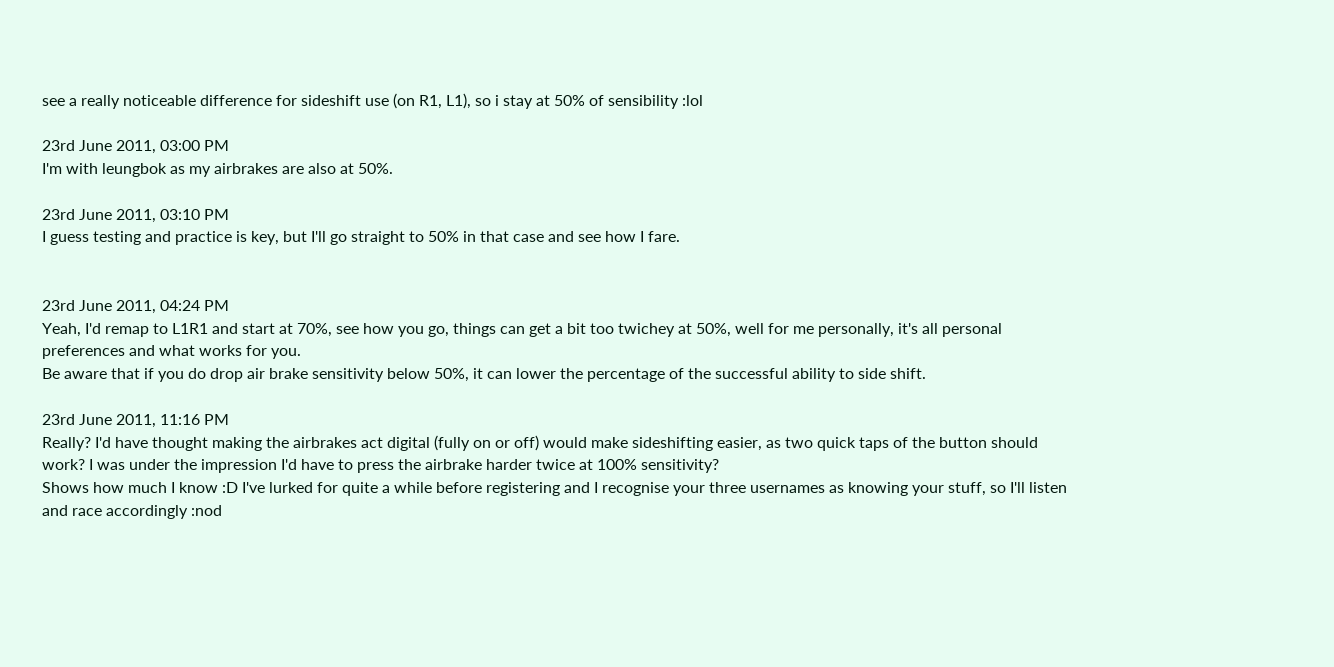see a really noticeable difference for sideshift use (on R1, L1), so i stay at 50% of sensibility :lol

23rd June 2011, 03:00 PM
I'm with leungbok as my airbrakes are also at 50%.

23rd June 2011, 03:10 PM
I guess testing and practice is key, but I'll go straight to 50% in that case and see how I fare.


23rd June 2011, 04:24 PM
Yeah, I'd remap to L1R1 and start at 70%, see how you go, things can get a bit too twichey at 50%, well for me personally, it's all personal preferences and what works for you.
Be aware that if you do drop air brake sensitivity below 50%, it can lower the percentage of the successful ability to side shift.

23rd June 2011, 11:16 PM
Really? I'd have thought making the airbrakes act digital (fully on or off) would make sideshifting easier, as two quick taps of the button should work? I was under the impression I'd have to press the airbrake harder twice at 100% sensitivity?
Shows how much I know :D I've lurked for quite a while before registering and I recognise your three usernames as knowing your stuff, so I'll listen and race accordingly :nod